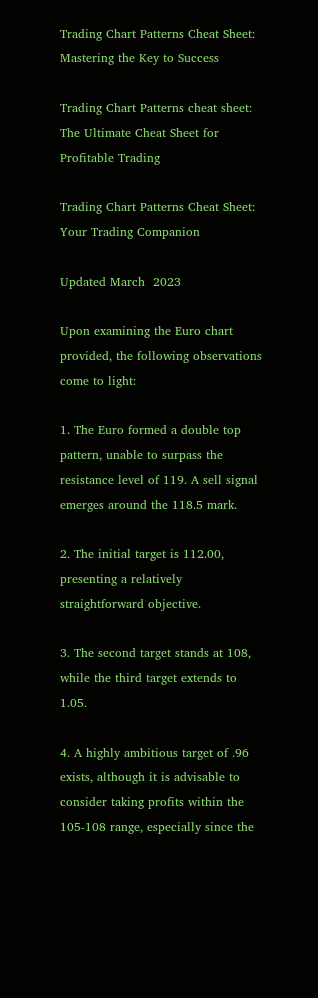Trading Chart Patterns Cheat Sheet: Mastering the Key to Success

Trading Chart Patterns cheat sheet: The Ultimate Cheat Sheet for Profitable Trading

Trading Chart Patterns Cheat Sheet: Your Trading Companion

Updated March  2023

Upon examining the Euro chart provided, the following observations come to light:

1. The Euro formed a double top pattern, unable to surpass the resistance level of 119. A sell signal emerges around the 118.5 mark.

2. The initial target is 112.00, presenting a relatively straightforward objective.

3. The second target stands at 108, while the third target extends to 1.05.

4. A highly ambitious target of .96 exists, although it is advisable to consider taking profits within the 105-108 range, especially since the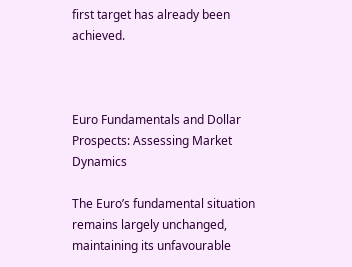first target has already been achieved.



Euro Fundamentals and Dollar Prospects: Assessing Market Dynamics

The Euro’s fundamental situation remains largely unchanged, maintaining its unfavourable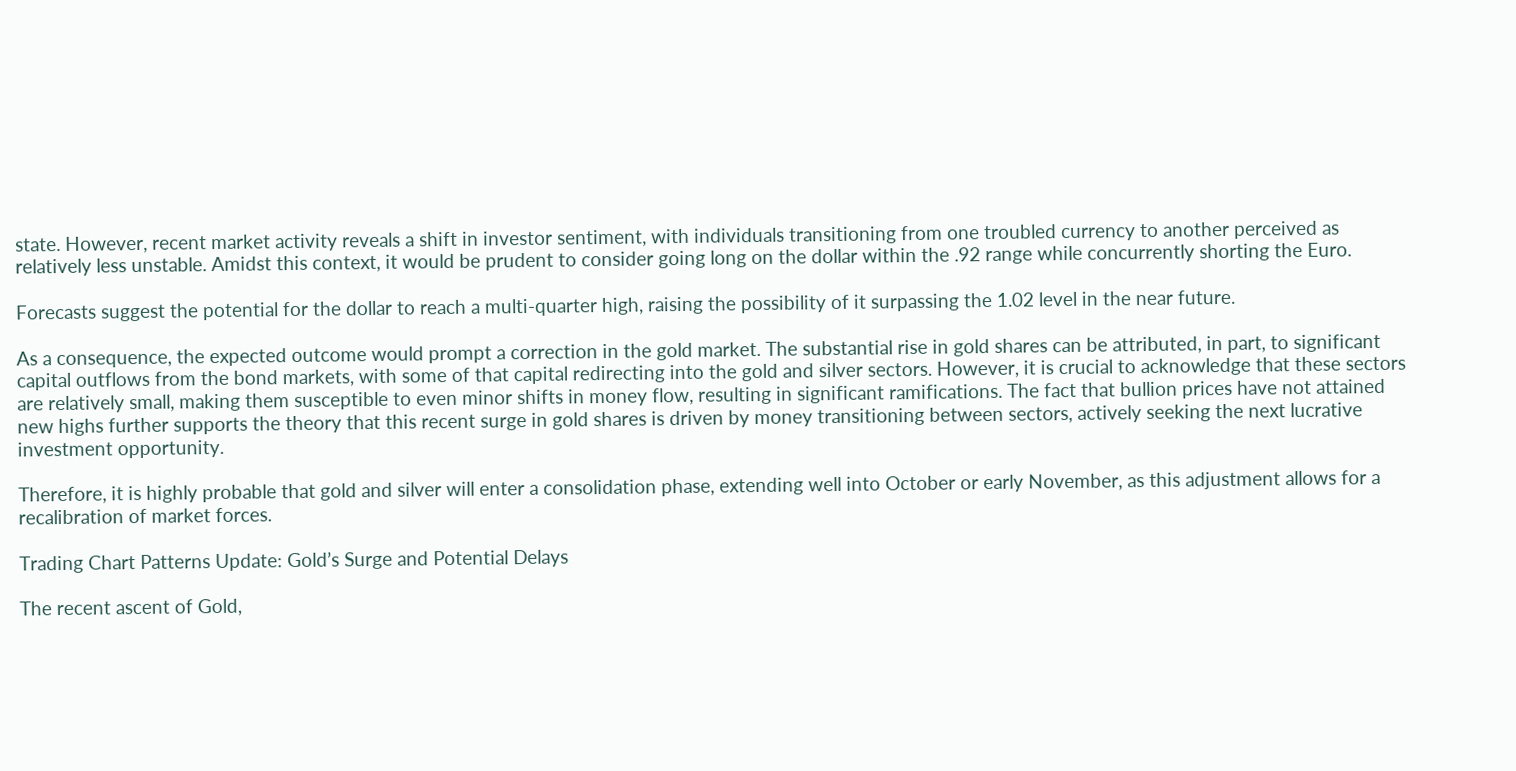state. However, recent market activity reveals a shift in investor sentiment, with individuals transitioning from one troubled currency to another perceived as relatively less unstable. Amidst this context, it would be prudent to consider going long on the dollar within the .92 range while concurrently shorting the Euro.

Forecasts suggest the potential for the dollar to reach a multi-quarter high, raising the possibility of it surpassing the 1.02 level in the near future.

As a consequence, the expected outcome would prompt a correction in the gold market. The substantial rise in gold shares can be attributed, in part, to significant capital outflows from the bond markets, with some of that capital redirecting into the gold and silver sectors. However, it is crucial to acknowledge that these sectors are relatively small, making them susceptible to even minor shifts in money flow, resulting in significant ramifications. The fact that bullion prices have not attained new highs further supports the theory that this recent surge in gold shares is driven by money transitioning between sectors, actively seeking the next lucrative investment opportunity.

Therefore, it is highly probable that gold and silver will enter a consolidation phase, extending well into October or early November, as this adjustment allows for a recalibration of market forces.

Trading Chart Patterns Update: Gold’s Surge and Potential Delays

The recent ascent of Gold,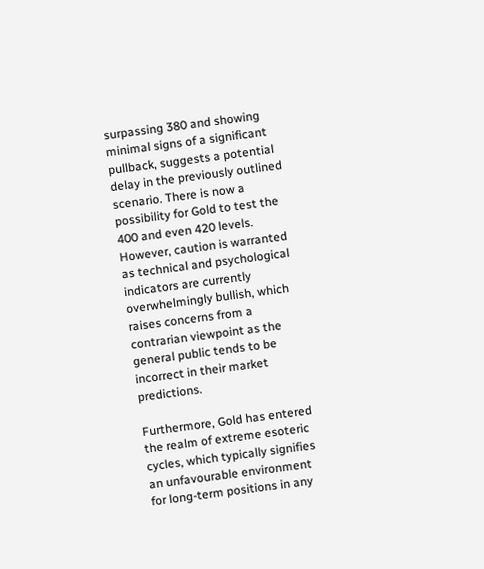surpassing 380 and showing minimal signs of a significant pullback, suggests a potential delay in the previously outlined scenario. There is now a possibility for Gold to test the 400 and even 420 levels. However, caution is warranted as technical and psychological indicators are currently overwhelmingly bullish, which raises concerns from a contrarian viewpoint as the general public tends to be incorrect in their market predictions.

Furthermore, Gold has entered the realm of extreme esoteric cycles, which typically signifies an unfavourable environment for long-term positions in any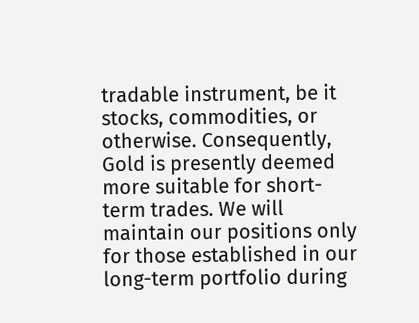tradable instrument, be it stocks, commodities, or otherwise. Consequently, Gold is presently deemed more suitable for short-term trades. We will maintain our positions only for those established in our long-term portfolio during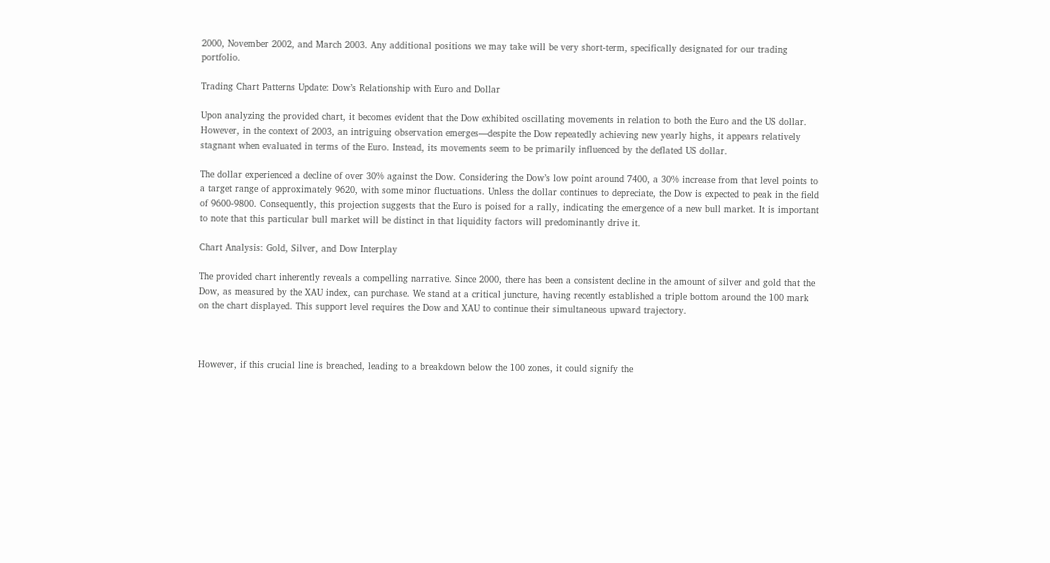2000, November 2002, and March 2003. Any additional positions we may take will be very short-term, specifically designated for our trading portfolio.

Trading Chart Patterns Update: Dow’s Relationship with Euro and Dollar

Upon analyzing the provided chart, it becomes evident that the Dow exhibited oscillating movements in relation to both the Euro and the US dollar. However, in the context of 2003, an intriguing observation emerges—despite the Dow repeatedly achieving new yearly highs, it appears relatively stagnant when evaluated in terms of the Euro. Instead, its movements seem to be primarily influenced by the deflated US dollar.

The dollar experienced a decline of over 30% against the Dow. Considering the Dow’s low point around 7400, a 30% increase from that level points to a target range of approximately 9620, with some minor fluctuations. Unless the dollar continues to depreciate, the Dow is expected to peak in the field of 9600-9800. Consequently, this projection suggests that the Euro is poised for a rally, indicating the emergence of a new bull market. It is important to note that this particular bull market will be distinct in that liquidity factors will predominantly drive it.

Chart Analysis: Gold, Silver, and Dow Interplay

The provided chart inherently reveals a compelling narrative. Since 2000, there has been a consistent decline in the amount of silver and gold that the Dow, as measured by the XAU index, can purchase. We stand at a critical juncture, having recently established a triple bottom around the 100 mark on the chart displayed. This support level requires the Dow and XAU to continue their simultaneous upward trajectory.



However, if this crucial line is breached, leading to a breakdown below the 100 zones, it could signify the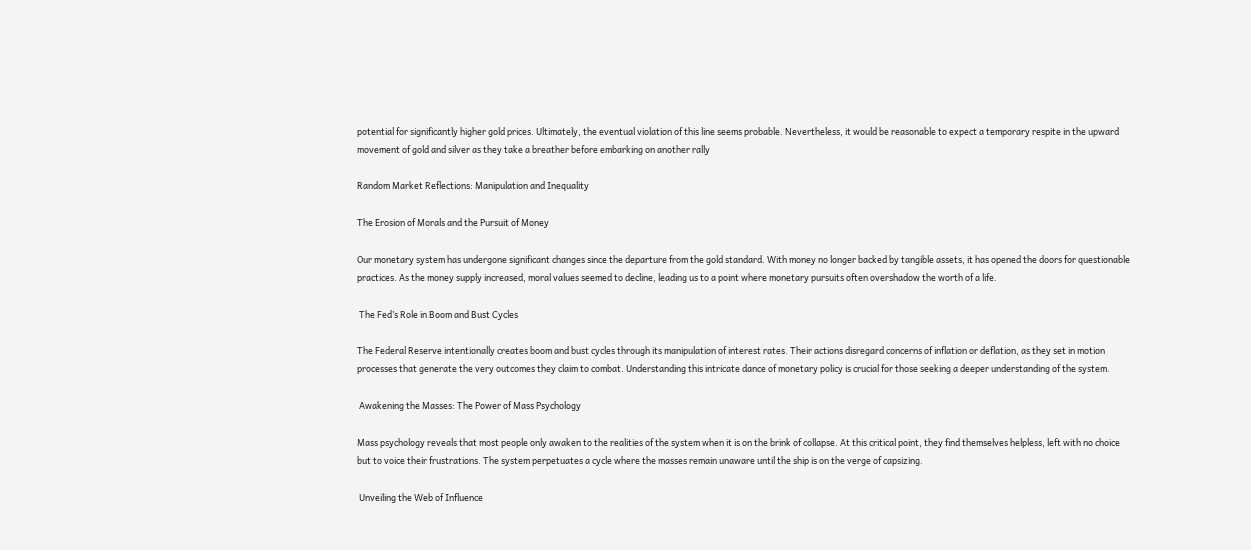potential for significantly higher gold prices. Ultimately, the eventual violation of this line seems probable. Nevertheless, it would be reasonable to expect a temporary respite in the upward movement of gold and silver as they take a breather before embarking on another rally

Random Market Reflections: Manipulation and Inequality

The Erosion of Morals and the Pursuit of Money

Our monetary system has undergone significant changes since the departure from the gold standard. With money no longer backed by tangible assets, it has opened the doors for questionable practices. As the money supply increased, moral values seemed to decline, leading us to a point where monetary pursuits often overshadow the worth of a life.

 The Fed’s Role in Boom and Bust Cycles

The Federal Reserve intentionally creates boom and bust cycles through its manipulation of interest rates. Their actions disregard concerns of inflation or deflation, as they set in motion processes that generate the very outcomes they claim to combat. Understanding this intricate dance of monetary policy is crucial for those seeking a deeper understanding of the system.

 Awakening the Masses: The Power of Mass Psychology

Mass psychology reveals that most people only awaken to the realities of the system when it is on the brink of collapse. At this critical point, they find themselves helpless, left with no choice but to voice their frustrations. The system perpetuates a cycle where the masses remain unaware until the ship is on the verge of capsizing.

 Unveiling the Web of Influence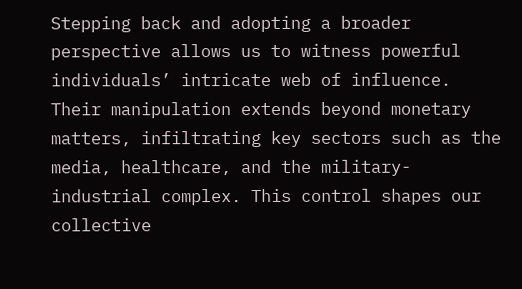Stepping back and adopting a broader perspective allows us to witness powerful individuals’ intricate web of influence. Their manipulation extends beyond monetary matters, infiltrating key sectors such as the media, healthcare, and the military-industrial complex. This control shapes our collective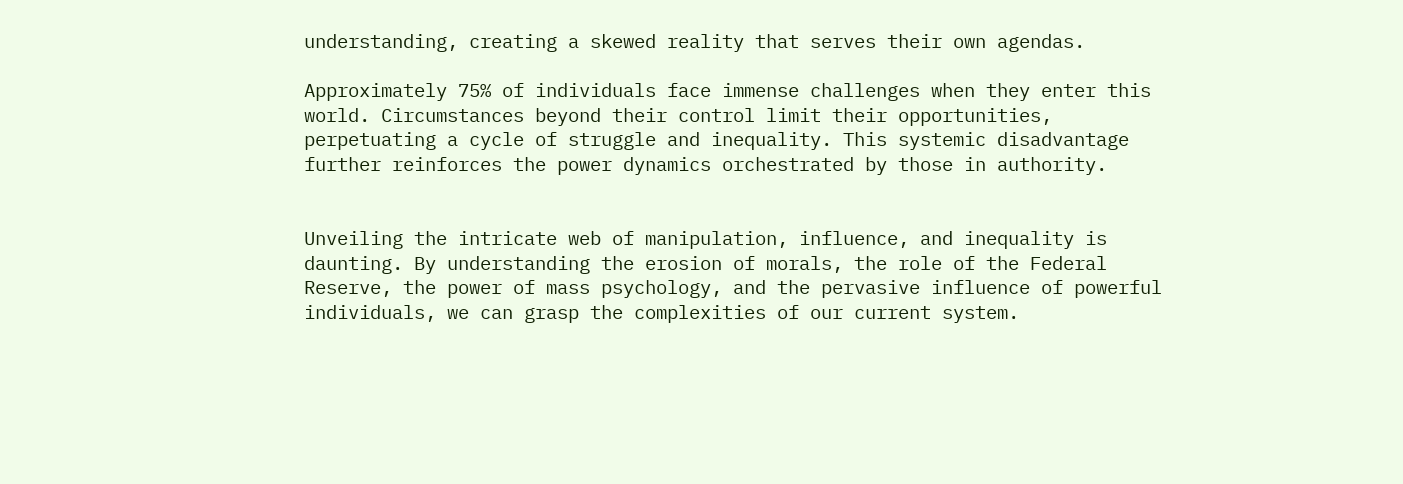understanding, creating a skewed reality that serves their own agendas.

Approximately 75% of individuals face immense challenges when they enter this world. Circumstances beyond their control limit their opportunities, perpetuating a cycle of struggle and inequality. This systemic disadvantage further reinforces the power dynamics orchestrated by those in authority.


Unveiling the intricate web of manipulation, influence, and inequality is daunting. By understanding the erosion of morals, the role of the Federal Reserve, the power of mass psychology, and the pervasive influence of powerful individuals, we can grasp the complexities of our current system.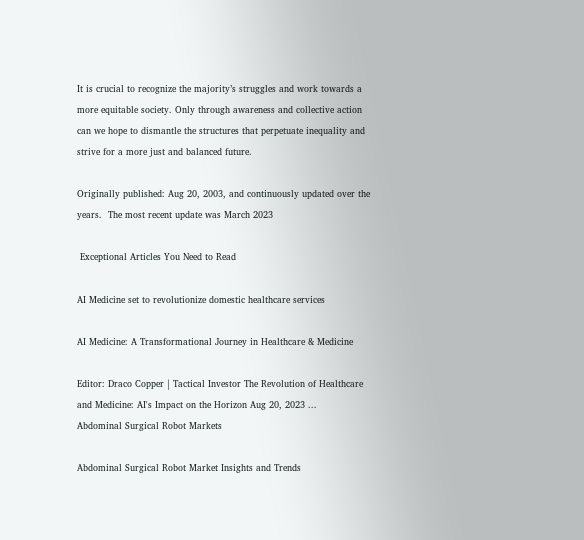It is crucial to recognize the majority’s struggles and work towards a more equitable society. Only through awareness and collective action can we hope to dismantle the structures that perpetuate inequality and strive for a more just and balanced future.

Originally published: Aug 20, 2003, and continuously updated over the years.  The most recent update was March 2023

 Exceptional Articles You Need to Read

AI Medicine set to revolutionize domestic healthcare services

AI Medicine: A Transformational Journey in Healthcare & Medicine

Editor: Draco Copper | Tactical Investor The Revolution of Healthcare and Medicine: AI's Impact on the Horizon Aug 20, 2023 ...
Abdominal Surgical Robot Markets

Abdominal Surgical Robot Market Insights and Trends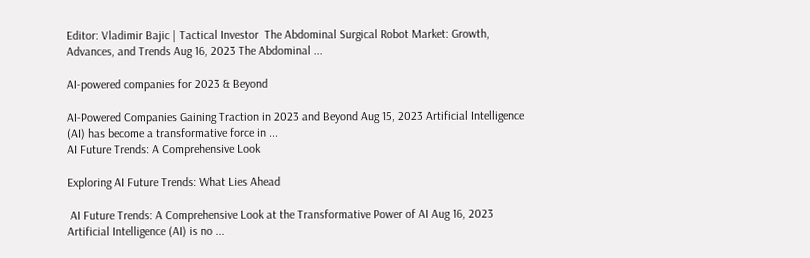Editor: Vladimir Bajic | Tactical Investor  The Abdominal Surgical Robot Market: Growth, Advances, and Trends Aug 16, 2023 The Abdominal ...

AI-powered companies for 2023 & Beyond

AI-Powered Companies Gaining Traction in 2023 and Beyond Aug 15, 2023 Artificial Intelligence (AI) has become a transformative force in ...
AI Future Trends: A Comprehensive Look

Exploring AI Future Trends: What Lies Ahead

 AI Future Trends: A Comprehensive Look at the Transformative Power of AI Aug 16, 2023 Artificial Intelligence (AI) is no ...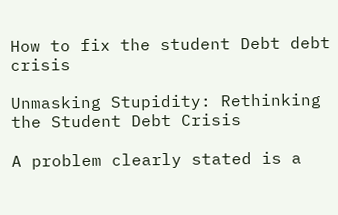How to fix the student Debt debt crisis

Unmasking Stupidity: Rethinking the Student Debt Crisis

A problem clearly stated is a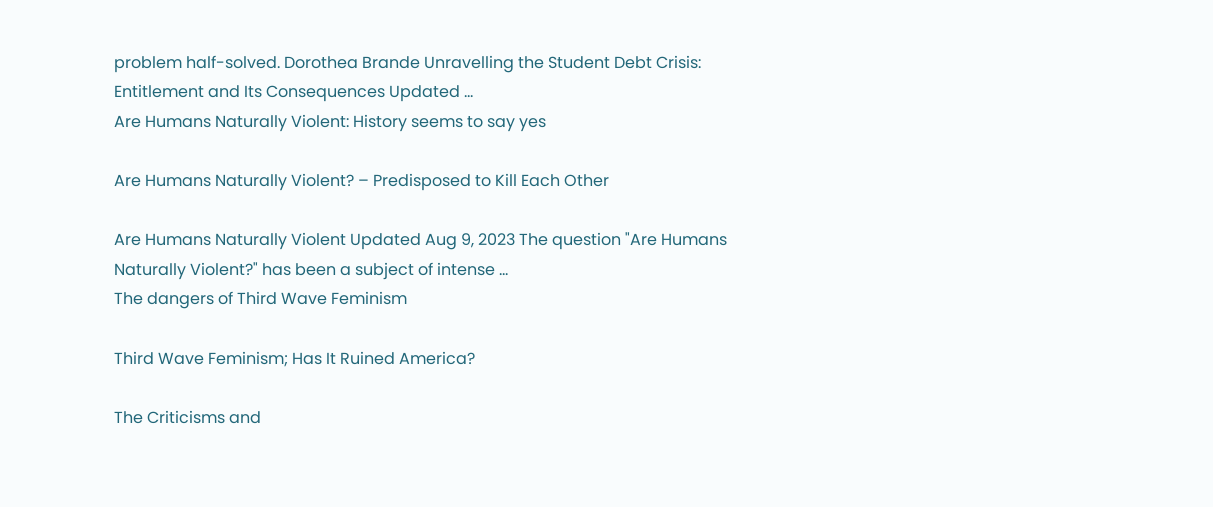problem half-solved. Dorothea Brande Unravelling the Student Debt Crisis: Entitlement and Its Consequences Updated ...
Are Humans Naturally Violent: History seems to say yes

Are Humans Naturally Violent? – Predisposed to Kill Each Other

Are Humans Naturally Violent Updated Aug 9, 2023 The question "Are Humans Naturally Violent?" has been a subject of intense ...
The dangers of Third Wave Feminism

Third Wave Feminism; Has It Ruined America?

The Criticisms and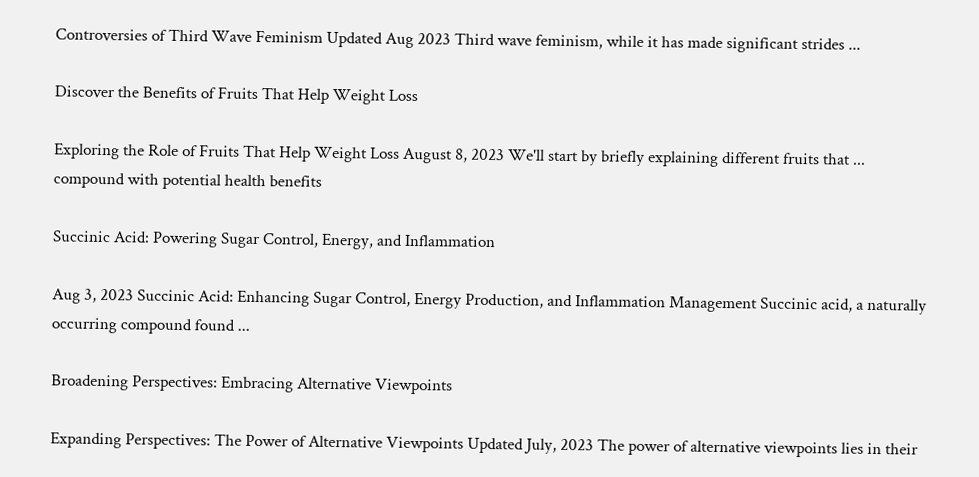Controversies of Third Wave Feminism Updated Aug 2023 Third wave feminism, while it has made significant strides ...

Discover the Benefits of Fruits That Help Weight Loss

Exploring the Role of Fruits That Help Weight Loss August 8, 2023 We'll start by briefly explaining different fruits that ...
compound with potential health benefits

Succinic Acid: Powering Sugar Control, Energy, and Inflammation

Aug 3, 2023 Succinic Acid: Enhancing Sugar Control, Energy Production, and Inflammation Management Succinic acid, a naturally occurring compound found ...

Broadening Perspectives: Embracing Alternative Viewpoints

Expanding Perspectives: The Power of Alternative Viewpoints Updated July, 2023 The power of alternative viewpoints lies in their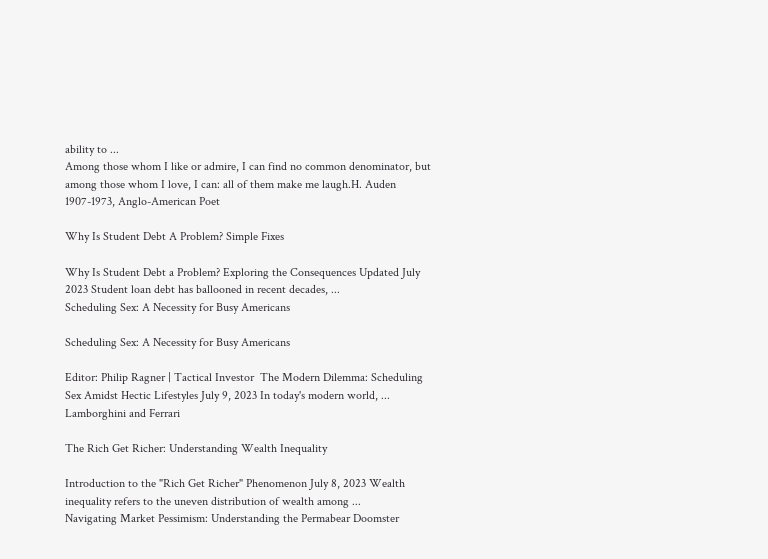ability to ...
Among those whom I like or admire, I can find no common denominator, but among those whom I love, I can: all of them make me laugh.H. Auden 1907-1973, Anglo-American Poet

Why Is Student Debt A Problem? Simple Fixes

Why Is Student Debt a Problem? Exploring the Consequences Updated July 2023 Student loan debt has ballooned in recent decades, ...
Scheduling Sex: A Necessity for Busy Americans

Scheduling Sex: A Necessity for Busy Americans

Editor: Philip Ragner | Tactical Investor  The Modern Dilemma: Scheduling Sex Amidst Hectic Lifestyles July 9, 2023 In today's modern world, ...
Lamborghini and Ferrari

The Rich Get Richer: Understanding Wealth Inequality

Introduction to the "Rich Get Richer" Phenomenon July 8, 2023 Wealth inequality refers to the uneven distribution of wealth among ...
Navigating Market Pessimism: Understanding the Permabear Doomster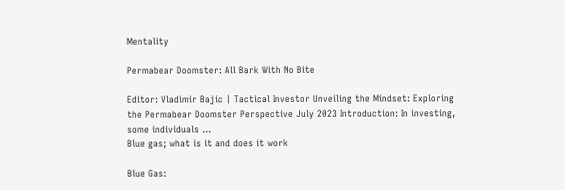Mentality

Permabear Doomster: All Bark With No Bite

Editor: Vladimir Bajic | Tactical Investor Unveiling the Mindset: Exploring the Permabear Doomster Perspective July 2023 Introduction: In investing, some individuals ...
Blue gas; what is it and does it work

Blue Gas: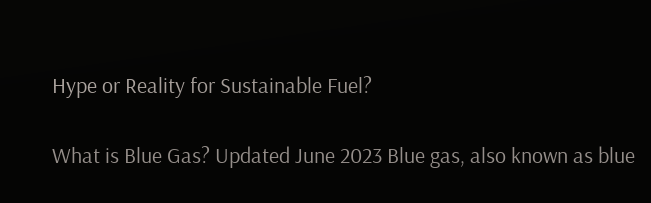Hype or Reality for Sustainable Fuel?

What is Blue Gas? Updated June 2023 Blue gas, also known as blue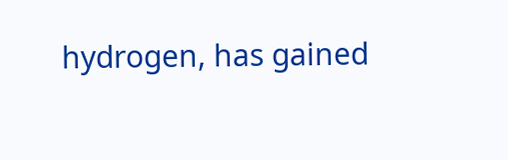hydrogen, has gained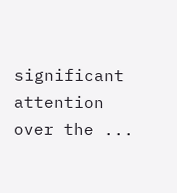significant attention over the ...